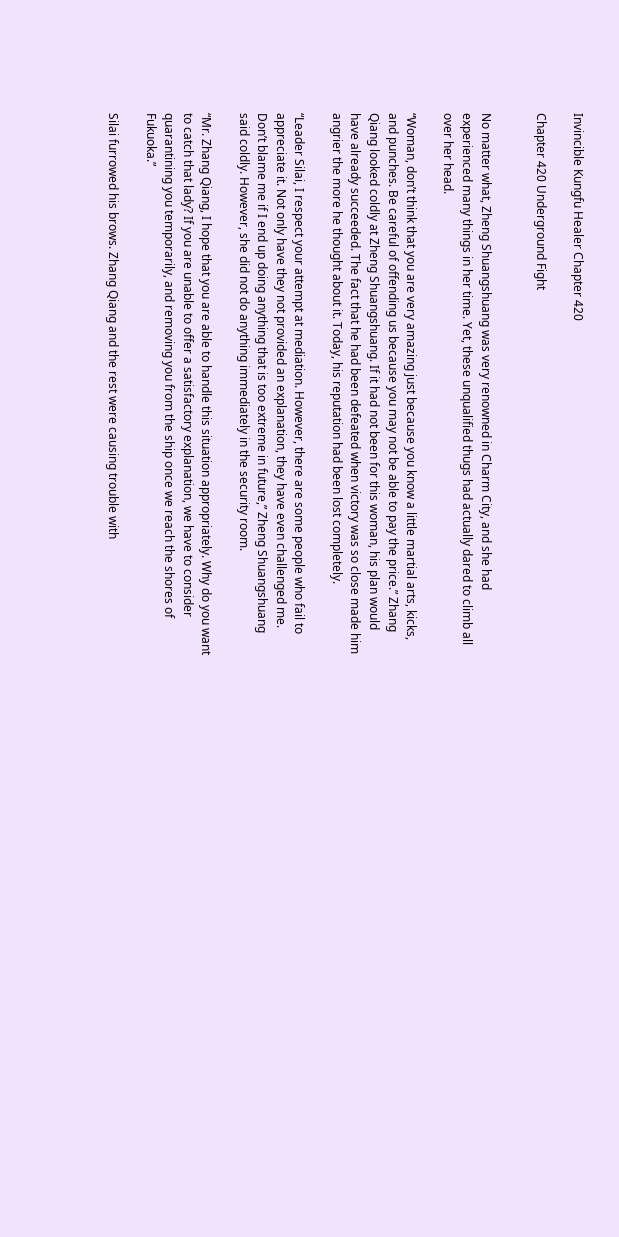Invincible Kungfu Healer Chapter 420

Chapter 420 Underground Fight


No matter what, Zheng Shuangshuang was very renowned in Charm City, and she had experienced many things in her time. Yet, these unqualified thugs had actually dared to climb all over her head.

“Woman, don’t think that you are very amazing just because you know a little martial arts, kicks, and punches. Be careful of offending us because you may not be able to pay the price.” Zhang Qiang looked coldly at Zheng Shuangshuang. If it had not been for this woman, his plan would have already succeeded. The fact that he had been defeated when victory was so close made him angrier the more he thought about it. Today, his reputation had been lost completely.

“Leader Silai, I respect your attempt at mediation. However, there are some people who fail to appreciate it. Not only have they not provided an explanation, they have even challenged me. Don’t blame me if I end up doing anything that is too extreme in future,” Zheng Shuangshuang said coldly. However, she did not do anything immediately in the security room.

“Mr. Zhang Qiang, I hope that you are able to handle this situation appropriately. Why do you want to catch that lady? If you are unable to offer a satisfactory explanation, we have to consider quarantining you temporarily, and removing you from the ship once we reach the shores of Fukuoka.”

Silai furrowed his brows. Zhang Qiang and the rest were causing trouble with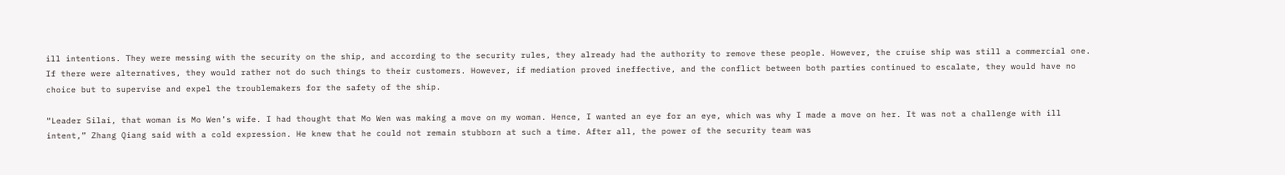ill intentions. They were messing with the security on the ship, and according to the security rules, they already had the authority to remove these people. However, the cruise ship was still a commercial one. If there were alternatives, they would rather not do such things to their customers. However, if mediation proved ineffective, and the conflict between both parties continued to escalate, they would have no choice but to supervise and expel the troublemakers for the safety of the ship.

“Leader Silai, that woman is Mo Wen’s wife. I had thought that Mo Wen was making a move on my woman. Hence, I wanted an eye for an eye, which was why I made a move on her. It was not a challenge with ill intent,” Zhang Qiang said with a cold expression. He knew that he could not remain stubborn at such a time. After all, the power of the security team was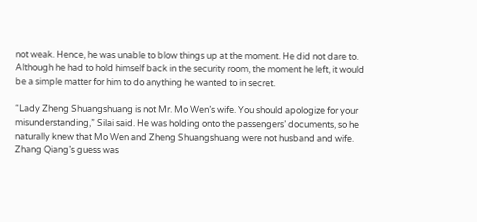not weak. Hence, he was unable to blow things up at the moment. He did not dare to. Although he had to hold himself back in the security room, the moment he left, it would be a simple matter for him to do anything he wanted to in secret.

“Lady Zheng Shuangshuang is not Mr. Mo Wen’s wife. You should apologize for your misunderstanding,” Silai said. He was holding onto the passengers’ documents, so he naturally knew that Mo Wen and Zheng Shuangshuang were not husband and wife. Zhang Qiang’s guess was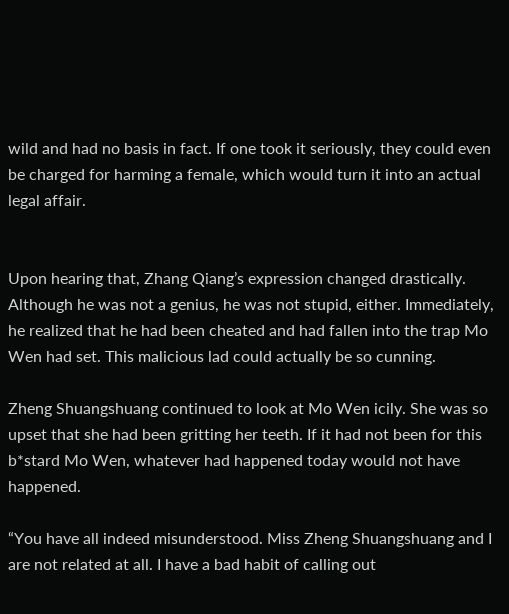wild and had no basis in fact. If one took it seriously, they could even be charged for harming a female, which would turn it into an actual legal affair.


Upon hearing that, Zhang Qiang’s expression changed drastically. Although he was not a genius, he was not stupid, either. Immediately, he realized that he had been cheated and had fallen into the trap Mo Wen had set. This malicious lad could actually be so cunning.

Zheng Shuangshuang continued to look at Mo Wen icily. She was so upset that she had been gritting her teeth. If it had not been for this b*stard Mo Wen, whatever had happened today would not have happened.

“You have all indeed misunderstood. Miss Zheng Shuangshuang and I are not related at all. I have a bad habit of calling out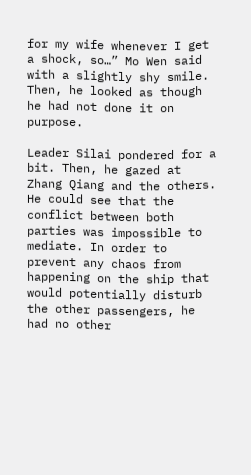for my wife whenever I get a shock, so…” Mo Wen said with a slightly shy smile. Then, he looked as though he had not done it on purpose.

Leader Silai pondered for a bit. Then, he gazed at Zhang Qiang and the others. He could see that the conflict between both parties was impossible to mediate. In order to prevent any chaos from happening on the ship that would potentially disturb the other passengers, he had no other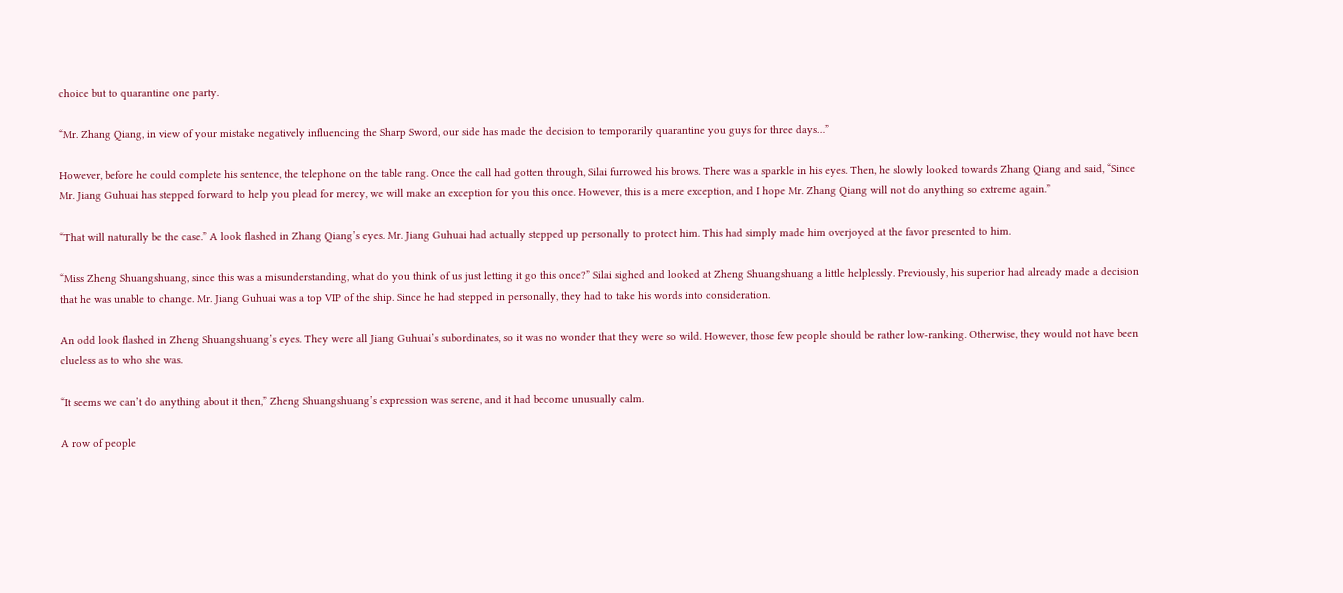choice but to quarantine one party.

“Mr. Zhang Qiang, in view of your mistake negatively influencing the Sharp Sword, our side has made the decision to temporarily quarantine you guys for three days…”

However, before he could complete his sentence, the telephone on the table rang. Once the call had gotten through, Silai furrowed his brows. There was a sparkle in his eyes. Then, he slowly looked towards Zhang Qiang and said, “Since Mr. Jiang Guhuai has stepped forward to help you plead for mercy, we will make an exception for you this once. However, this is a mere exception, and I hope Mr. Zhang Qiang will not do anything so extreme again.”

“That will naturally be the case.” A look flashed in Zhang Qiang’s eyes. Mr. Jiang Guhuai had actually stepped up personally to protect him. This had simply made him overjoyed at the favor presented to him.

“Miss Zheng Shuangshuang, since this was a misunderstanding, what do you think of us just letting it go this once?” Silai sighed and looked at Zheng Shuangshuang a little helplessly. Previously, his superior had already made a decision that he was unable to change. Mr. Jiang Guhuai was a top VIP of the ship. Since he had stepped in personally, they had to take his words into consideration.

An odd look flashed in Zheng Shuangshuang’s eyes. They were all Jiang Guhuai’s subordinates, so it was no wonder that they were so wild. However, those few people should be rather low-ranking. Otherwise, they would not have been clueless as to who she was.

“It seems we can’t do anything about it then,” Zheng Shuangshuang’s expression was serene, and it had become unusually calm.

A row of people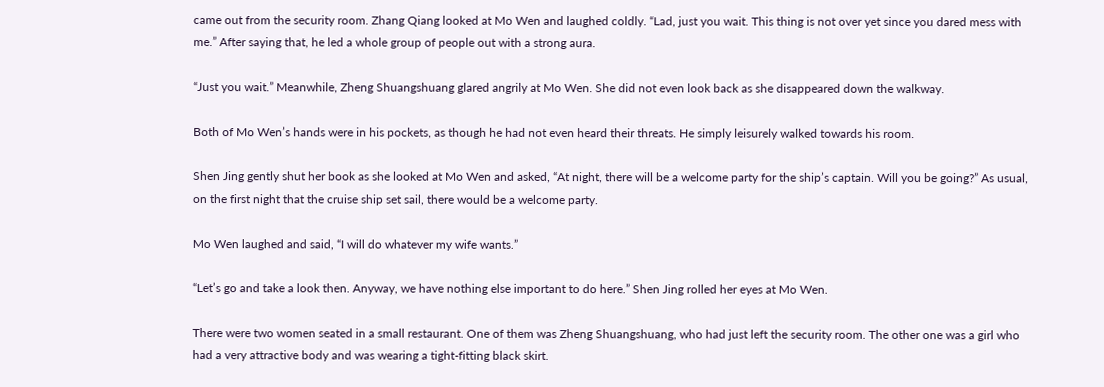came out from the security room. Zhang Qiang looked at Mo Wen and laughed coldly. “Lad, just you wait. This thing is not over yet since you dared mess with me.” After saying that, he led a whole group of people out with a strong aura.

“Just you wait.” Meanwhile, Zheng Shuangshuang glared angrily at Mo Wen. She did not even look back as she disappeared down the walkway.

Both of Mo Wen’s hands were in his pockets, as though he had not even heard their threats. He simply leisurely walked towards his room.

Shen Jing gently shut her book as she looked at Mo Wen and asked, “At night, there will be a welcome party for the ship’s captain. Will you be going?” As usual, on the first night that the cruise ship set sail, there would be a welcome party.

Mo Wen laughed and said, “I will do whatever my wife wants.”

“Let’s go and take a look then. Anyway, we have nothing else important to do here.” Shen Jing rolled her eyes at Mo Wen.

There were two women seated in a small restaurant. One of them was Zheng Shuangshuang, who had just left the security room. The other one was a girl who had a very attractive body and was wearing a tight-fitting black skirt.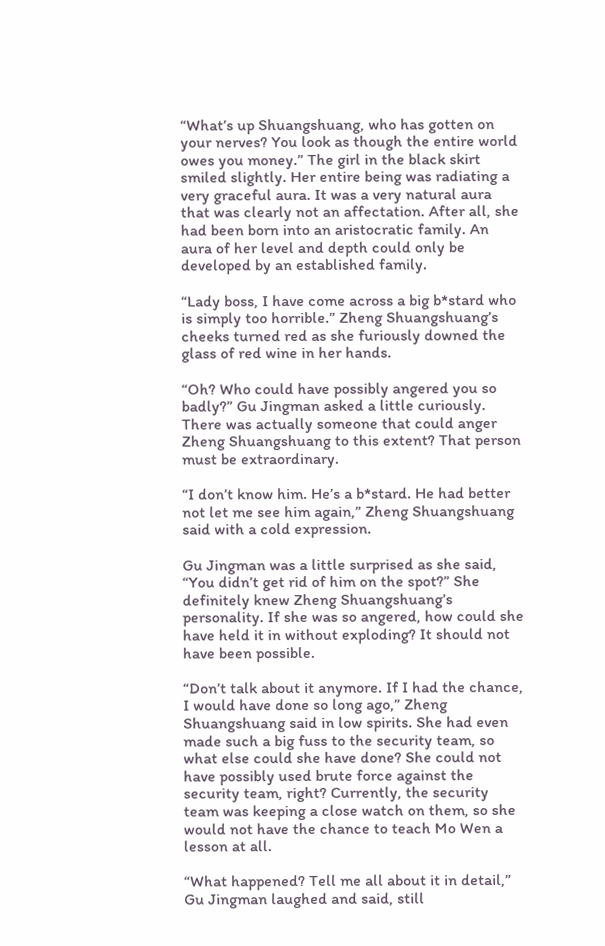“What’s up Shuangshuang, who has gotten on your nerves? You look as though the entire world owes you money.” The girl in the black skirt smiled slightly. Her entire being was radiating a very graceful aura. It was a very natural aura that was clearly not an affectation. After all, she had been born into an aristocratic family. An aura of her level and depth could only be developed by an established family.

“Lady boss, I have come across a big b*stard who is simply too horrible.” Zheng Shuangshuang’s cheeks turned red as she furiously downed the glass of red wine in her hands.

“Oh? Who could have possibly angered you so badly?” Gu Jingman asked a little curiously. There was actually someone that could anger Zheng Shuangshuang to this extent? That person must be extraordinary.

“I don’t know him. He’s a b*stard. He had better not let me see him again,” Zheng Shuangshuang said with a cold expression.

Gu Jingman was a little surprised as she said, “You didn’t get rid of him on the spot?” She definitely knew Zheng Shuangshuang’s personality. If she was so angered, how could she have held it in without exploding? It should not have been possible.

“Don’t talk about it anymore. If I had the chance, I would have done so long ago,” Zheng Shuangshuang said in low spirits. She had even made such a big fuss to the security team, so what else could she have done? She could not have possibly used brute force against the security team, right? Currently, the security team was keeping a close watch on them, so she would not have the chance to teach Mo Wen a lesson at all.

“What happened? Tell me all about it in detail,” Gu Jingman laughed and said, still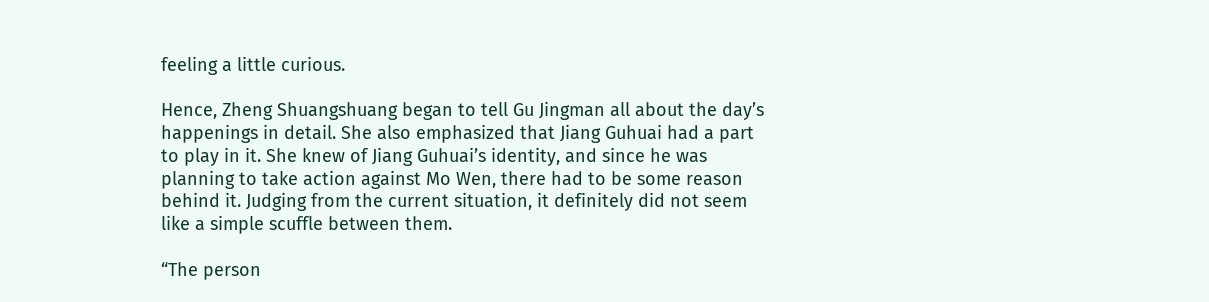feeling a little curious.

Hence, Zheng Shuangshuang began to tell Gu Jingman all about the day’s happenings in detail. She also emphasized that Jiang Guhuai had a part to play in it. She knew of Jiang Guhuai’s identity, and since he was planning to take action against Mo Wen, there had to be some reason behind it. Judging from the current situation, it definitely did not seem like a simple scuffle between them.

“The person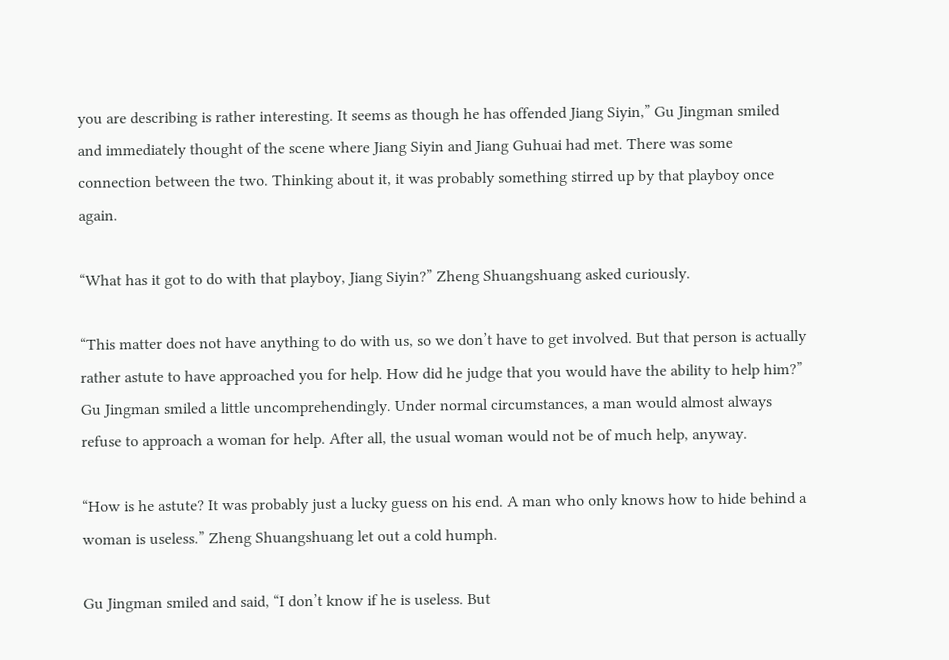you are describing is rather interesting. It seems as though he has offended Jiang Siyin,” Gu Jingman smiled and immediately thought of the scene where Jiang Siyin and Jiang Guhuai had met. There was some connection between the two. Thinking about it, it was probably something stirred up by that playboy once again.

“What has it got to do with that playboy, Jiang Siyin?” Zheng Shuangshuang asked curiously.

“This matter does not have anything to do with us, so we don’t have to get involved. But that person is actually rather astute to have approached you for help. How did he judge that you would have the ability to help him?” Gu Jingman smiled a little uncomprehendingly. Under normal circumstances, a man would almost always refuse to approach a woman for help. After all, the usual woman would not be of much help, anyway.

“How is he astute? It was probably just a lucky guess on his end. A man who only knows how to hide behind a woman is useless.” Zheng Shuangshuang let out a cold humph.

Gu Jingman smiled and said, “I don’t know if he is useless. But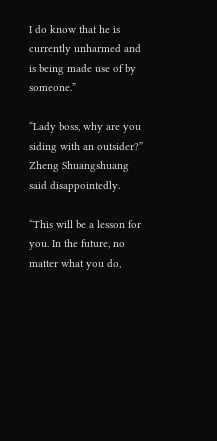I do know that he is currently unharmed and is being made use of by someone.”

“Lady boss, why are you siding with an outsider?” Zheng Shuangshuang said disappointedly.

“This will be a lesson for you. In the future, no matter what you do,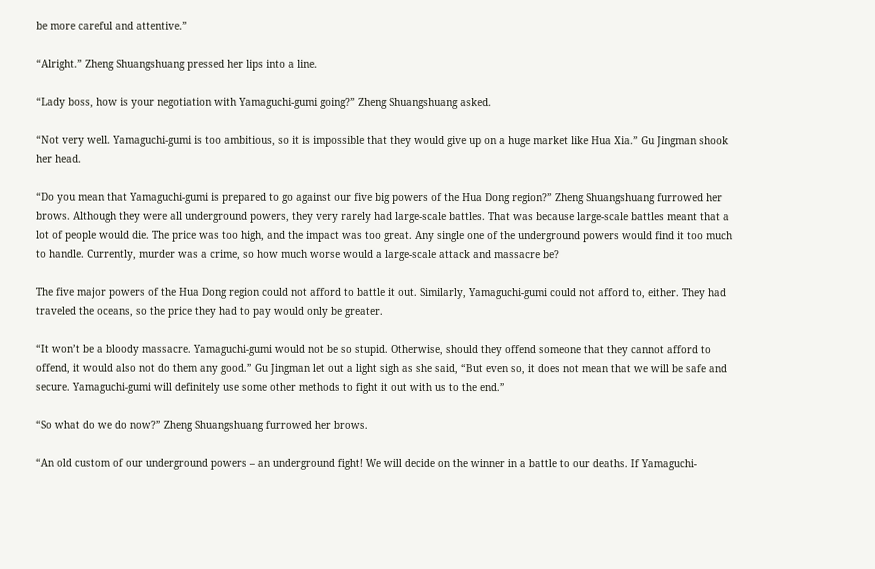be more careful and attentive.”

“Alright.” Zheng Shuangshuang pressed her lips into a line.

“Lady boss, how is your negotiation with Yamaguchi-gumi going?” Zheng Shuangshuang asked.

“Not very well. Yamaguchi-gumi is too ambitious, so it is impossible that they would give up on a huge market like Hua Xia.” Gu Jingman shook her head.

“Do you mean that Yamaguchi-gumi is prepared to go against our five big powers of the Hua Dong region?” Zheng Shuangshuang furrowed her brows. Although they were all underground powers, they very rarely had large-scale battles. That was because large-scale battles meant that a lot of people would die. The price was too high, and the impact was too great. Any single one of the underground powers would find it too much to handle. Currently, murder was a crime, so how much worse would a large-scale attack and massacre be?

The five major powers of the Hua Dong region could not afford to battle it out. Similarly, Yamaguchi-gumi could not afford to, either. They had traveled the oceans, so the price they had to pay would only be greater.

“It won’t be a bloody massacre. Yamaguchi-gumi would not be so stupid. Otherwise, should they offend someone that they cannot afford to offend, it would also not do them any good.” Gu Jingman let out a light sigh as she said, “But even so, it does not mean that we will be safe and secure. Yamaguchi-gumi will definitely use some other methods to fight it out with us to the end.”

“So what do we do now?” Zheng Shuangshuang furrowed her brows.

“An old custom of our underground powers – an underground fight! We will decide on the winner in a battle to our deaths. If Yamaguchi-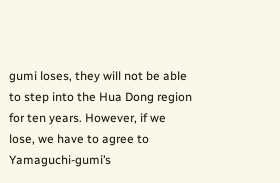gumi loses, they will not be able to step into the Hua Dong region for ten years. However, if we lose, we have to agree to Yamaguchi-gumi’s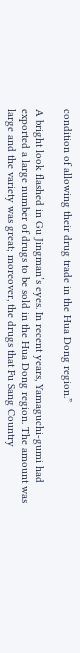condition of allowing their drug trade in the Hua Dong region.”

A bright look flashed in Gu Jingman’s eyes. In recent years, Yamaguchi-gumi had exported a large number of drugs to be sold in the Hua Dong region. The amount was large and the variety was great; moreover, the drugs that Fu Sang Country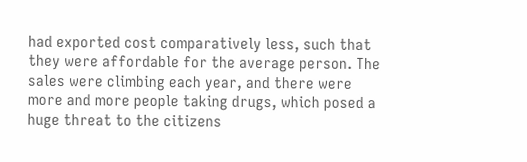had exported cost comparatively less, such that they were affordable for the average person. The sales were climbing each year, and there were more and more people taking drugs, which posed a huge threat to the citizens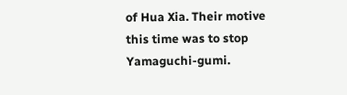of Hua Xia. Their motive this time was to stop Yamaguchi-gumi.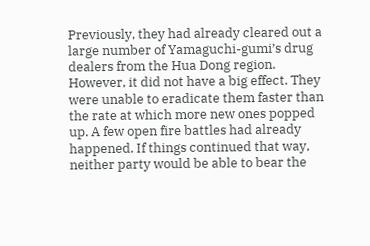Previously, they had already cleared out a large number of Yamaguchi-gumi’s drug dealers from the Hua Dong region. However, it did not have a big effect. They were unable to eradicate them faster than the rate at which more new ones popped up. A few open fire battles had already happened. If things continued that way, neither party would be able to bear the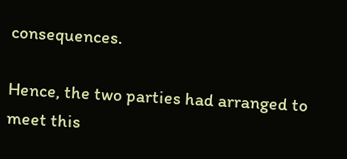consequences.

Hence, the two parties had arranged to meet this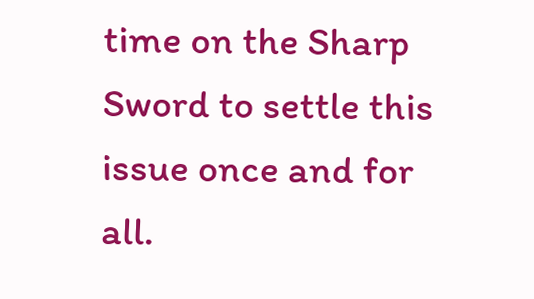time on the Sharp Sword to settle this issue once and for all.